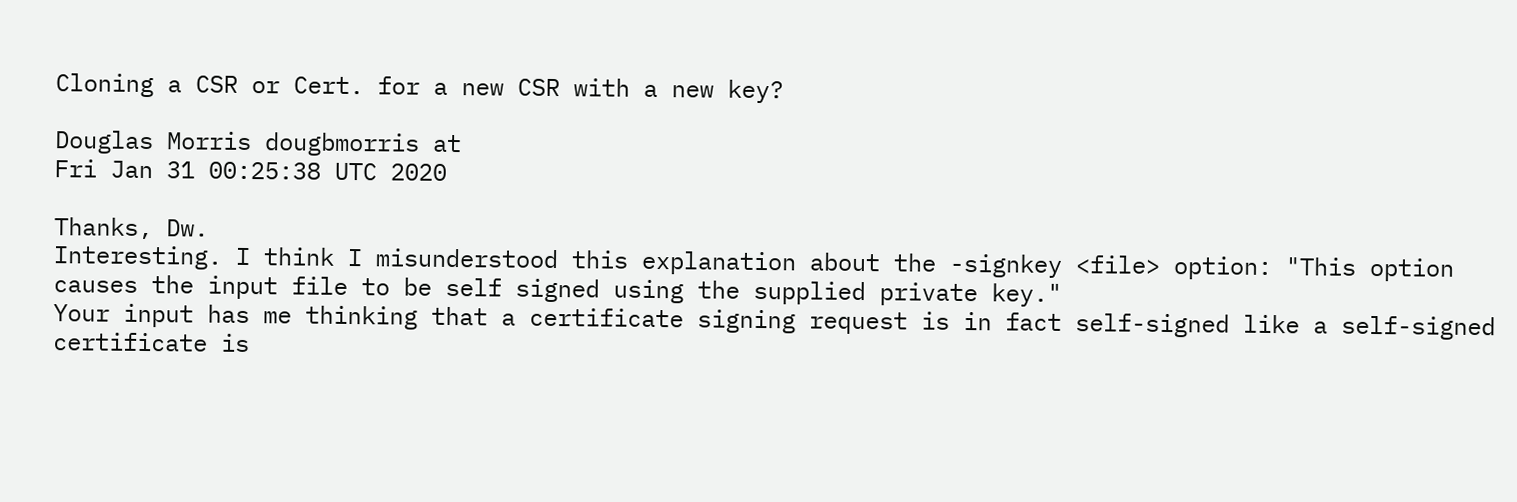Cloning a CSR or Cert. for a new CSR with a new key?

Douglas Morris dougbmorris at
Fri Jan 31 00:25:38 UTC 2020

Thanks, Dw.
Interesting. I think I misunderstood this explanation about the -signkey <file> option: "This option causes the input file to be self signed using the supplied private key."
Your input has me thinking that a certificate signing request is in fact self-signed like a self-signed certificate is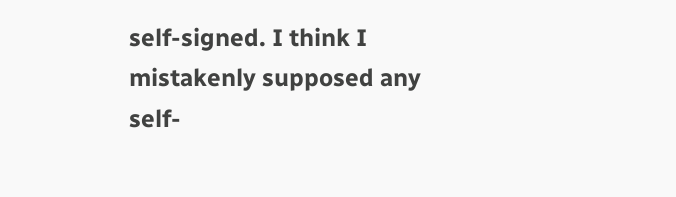self-signed. I think I mistakenly supposed any self-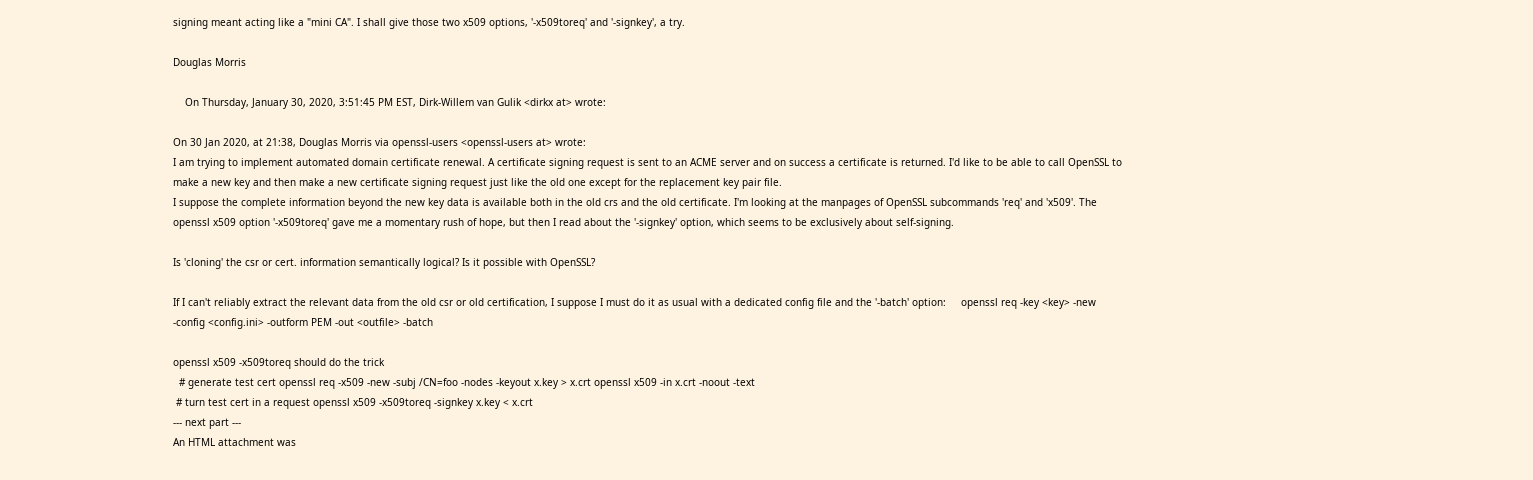signing meant acting like a "mini CA". I shall give those two x509 options, '-x509toreq' and '-signkey', a try.

Douglas Morris

    On Thursday, January 30, 2020, 3:51:45 PM EST, Dirk-Willem van Gulik <dirkx at> wrote:

On 30 Jan 2020, at 21:38, Douglas Morris via openssl-users <openssl-users at> wrote:
I am trying to implement automated domain certificate renewal. A certificate signing request is sent to an ACME server and on success a certificate is returned. I'd like to be able to call OpenSSL to make a new key and then make a new certificate signing request just like the old one except for the replacement key pair file.
I suppose the complete information beyond the new key data is available both in the old crs and the old certificate. I'm looking at the manpages of OpenSSL subcommands 'req' and 'x509'. The openssl x509 option '-x509toreq' gave me a momentary rush of hope, but then I read about the '-signkey' option, which seems to be exclusively about self-signing.

Is 'cloning' the csr or cert. information semantically logical? Is it possible with OpenSSL?

If I can't reliably extract the relevant data from the old csr or old certification, I suppose I must do it as usual with a dedicated config file and the '-batch' option:     openssl req -key <key> -new -config <config.ini> -outform PEM -out <outfile> -batch

openssl x509 -x509toreq should do the trick
  # generate test cert openssl req -x509 -new -subj /CN=foo -nodes -keyout x.key > x.crt openssl x509 -in x.crt -noout -text
 # turn test cert in a request openssl x509 -x509toreq -signkey x.key < x.crt
--- next part ---
An HTML attachment was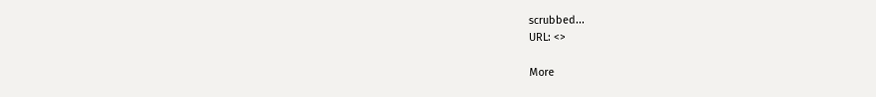scrubbed...
URL: <>

More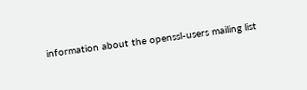information about the openssl-users mailing list